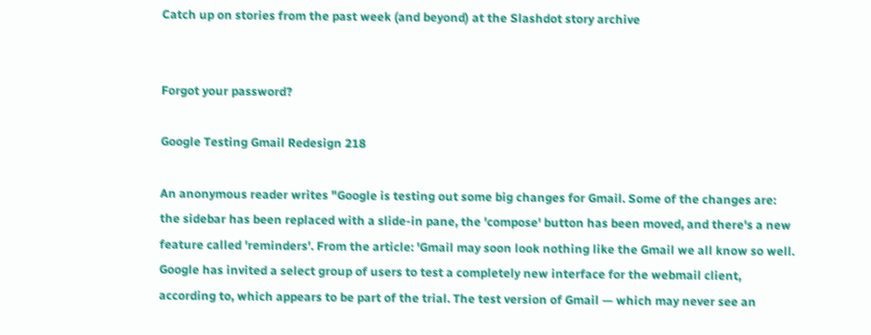Catch up on stories from the past week (and beyond) at the Slashdot story archive


Forgot your password?

Google Testing Gmail Redesign 218

An anonymous reader writes "Google is testing out some big changes for Gmail. Some of the changes are: the sidebar has been replaced with a slide-in pane, the 'compose' button has been moved, and there's a new feature called 'reminders'. From the article: 'Gmail may soon look nothing like the Gmail we all know so well. Google has invited a select group of users to test a completely new interface for the webmail client, according to, which appears to be part of the trial. The test version of Gmail — which may never see an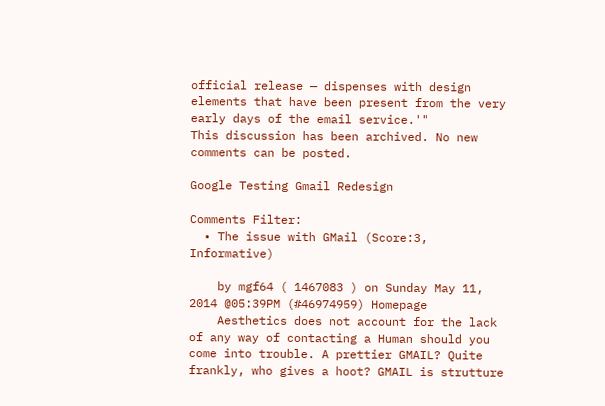official release — dispenses with design elements that have been present from the very early days of the email service.'"
This discussion has been archived. No new comments can be posted.

Google Testing Gmail Redesign

Comments Filter:
  • The issue with GMail (Score:3, Informative)

    by mgf64 ( 1467083 ) on Sunday May 11, 2014 @05:39PM (#46974959) Homepage
    Aesthetics does not account for the lack of any way of contacting a Human should you come into trouble. A prettier GMAIL? Quite frankly, who gives a hoot? GMAIL is strutture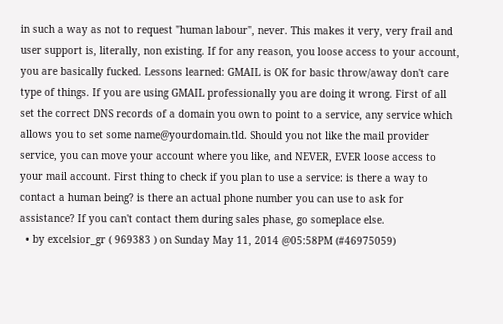in such a way as not to request "human labour", never. This makes it very, very frail and user support is, literally, non existing. If for any reason, you loose access to your account, you are basically fucked. Lessons learned: GMAIL is OK for basic throw/away don't care type of things. If you are using GMAIL professionally you are doing it wrong. First of all set the correct DNS records of a domain you own to point to a service, any service which allows you to set some name@yourdomain.tld. Should you not like the mail provider service, you can move your account where you like, and NEVER, EVER loose access to your mail account. First thing to check if you plan to use a service: is there a way to contact a human being? is there an actual phone number you can use to ask for assistance? If you can't contact them during sales phase, go someplace else.
  • by excelsior_gr ( 969383 ) on Sunday May 11, 2014 @05:58PM (#46975059)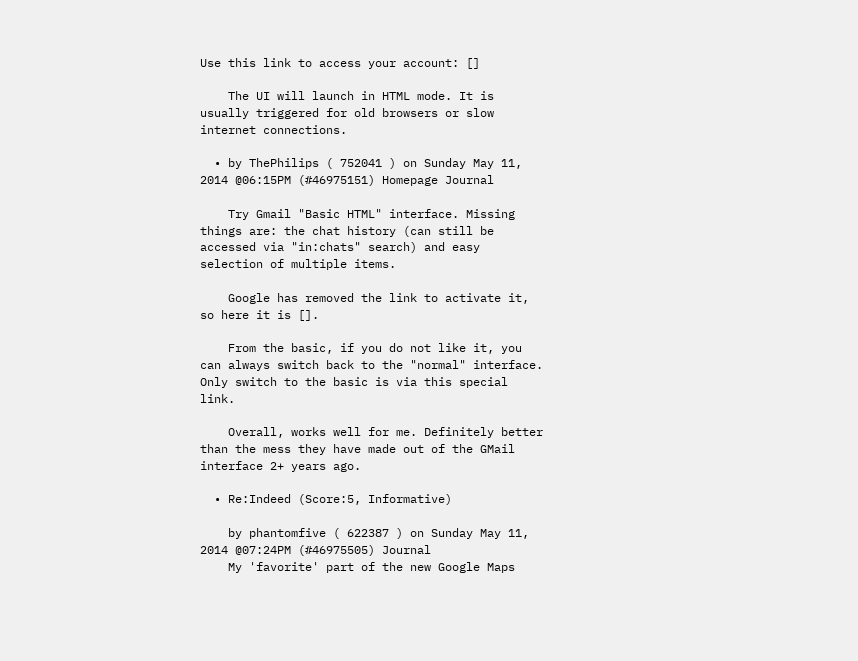Use this link to access your account: []

    The UI will launch in HTML mode. It is usually triggered for old browsers or slow internet connections.

  • by ThePhilips ( 752041 ) on Sunday May 11, 2014 @06:15PM (#46975151) Homepage Journal

    Try Gmail "Basic HTML" interface. Missing things are: the chat history (can still be accessed via "in:chats" search) and easy selection of multiple items.

    Google has removed the link to activate it, so here it is [].

    From the basic, if you do not like it, you can always switch back to the "normal" interface. Only switch to the basic is via this special link.

    Overall, works well for me. Definitely better than the mess they have made out of the GMail interface 2+ years ago.

  • Re:Indeed (Score:5, Informative)

    by phantomfive ( 622387 ) on Sunday May 11, 2014 @07:24PM (#46975505) Journal
    My 'favorite' part of the new Google Maps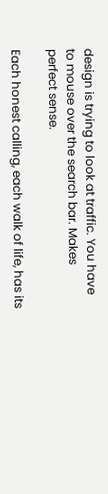design is trying to look at traffic. You have to mouse over the search bar. Makes perfect sense.

Each honest calling, each walk of life, has its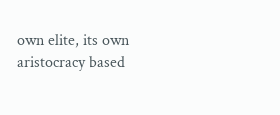own elite, its own aristocracy based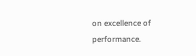on excellence of performance.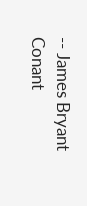-- James Bryant Conant